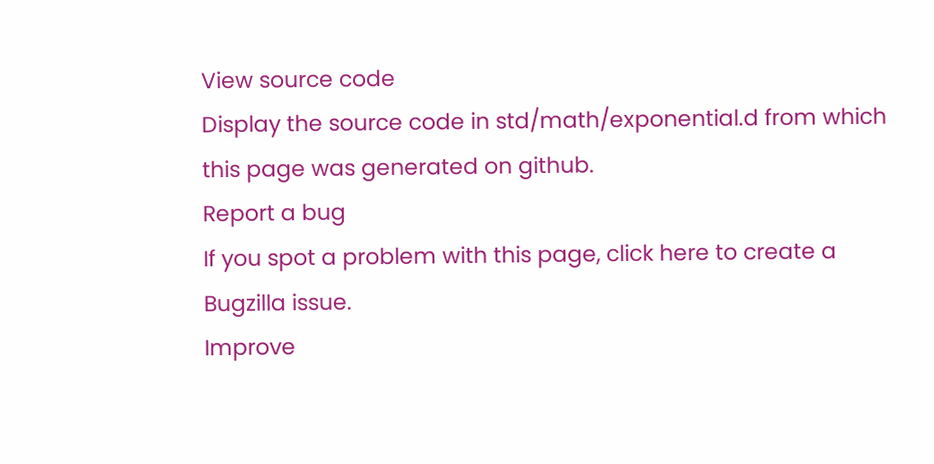View source code
Display the source code in std/math/exponential.d from which this page was generated on github.
Report a bug
If you spot a problem with this page, click here to create a Bugzilla issue.
Improve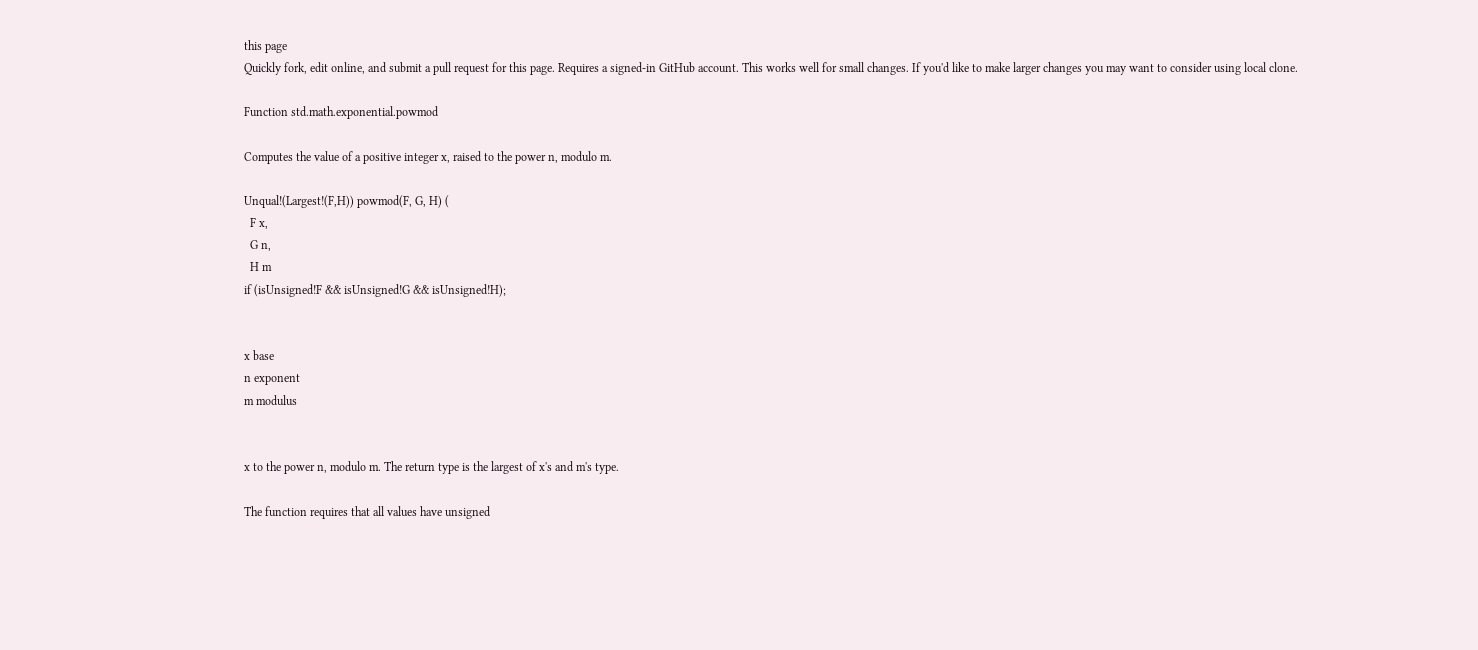this page
Quickly fork, edit online, and submit a pull request for this page. Requires a signed-in GitHub account. This works well for small changes. If you'd like to make larger changes you may want to consider using local clone.

Function std.math.exponential.powmod

Computes the value of a positive integer x, raised to the power n, modulo m.

Unqual!(Largest!(F,H)) powmod(F, G, H) (
  F x,
  G n,
  H m
if (isUnsigned!F && isUnsigned!G && isUnsigned!H);


x base
n exponent
m modulus


x to the power n, modulo m. The return type is the largest of x's and m's type.

The function requires that all values have unsigned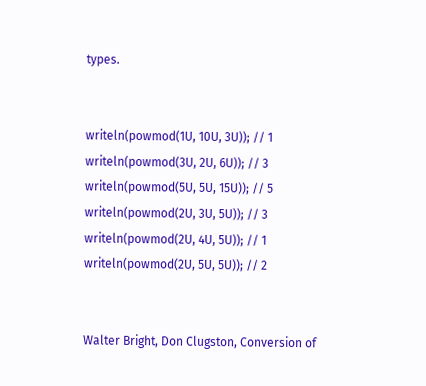types.


writeln(powmod(1U, 10U, 3U)); // 1
writeln(powmod(3U, 2U, 6U)); // 3
writeln(powmod(5U, 5U, 15U)); // 5
writeln(powmod(2U, 3U, 5U)); // 3
writeln(powmod(2U, 4U, 5U)); // 1
writeln(powmod(2U, 5U, 5U)); // 2


Walter Bright, Don Clugston, Conversion of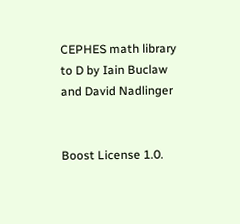CEPHES math library to D by Iain Buclaw and David Nadlinger


Boost License 1.0.